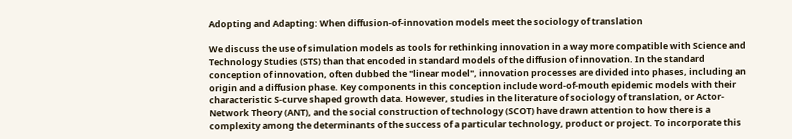Adopting and Adapting: When diffusion-of-innovation models meet the sociology of translation

We discuss the use of simulation models as tools for rethinking innovation in a way more compatible with Science and Technology Studies (STS) than that encoded in standard models of the diffusion of innovation. In the standard conception of innovation, often dubbed the "linear model", innovation processes are divided into phases, including an origin and a diffusion phase. Key components in this conception include word-of-mouth epidemic models with their characteristic S-curve shaped growth data. However, studies in the literature of sociology of translation, or Actor-Network Theory (ANT), and the social construction of technology (SCOT) have drawn attention to how there is a complexity among the determinants of the success of a particular technology, product or project. To incorporate this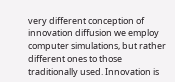very different conception of innovation diffusion we employ computer simulations, but rather different ones to those traditionally used. Innovation is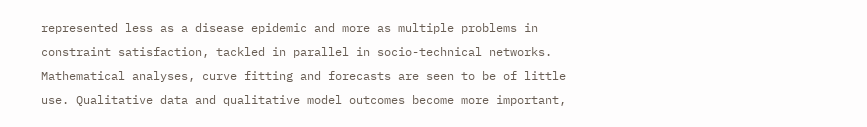represented less as a disease epidemic and more as multiple problems in constraint satisfaction, tackled in parallel in socio-technical networks. Mathematical analyses, curve fitting and forecasts are seen to be of little use. Qualitative data and qualitative model outcomes become more important,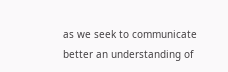as we seek to communicate better an understanding of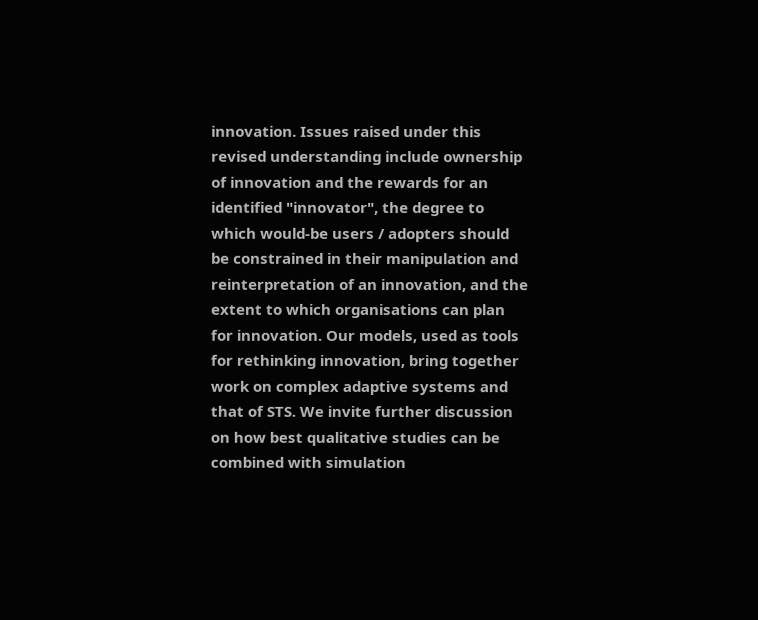innovation. Issues raised under this revised understanding include ownership of innovation and the rewards for an identified "innovator", the degree to which would-be users / adopters should be constrained in their manipulation and reinterpretation of an innovation, and the extent to which organisations can plan for innovation. Our models, used as tools for rethinking innovation, bring together work on complex adaptive systems and that of STS. We invite further discussion on how best qualitative studies can be combined with simulation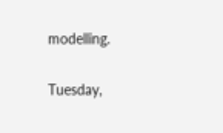modelling.

Tuesday,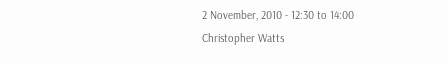2 November, 2010 - 12:30 to 14:00
Christopher Watts